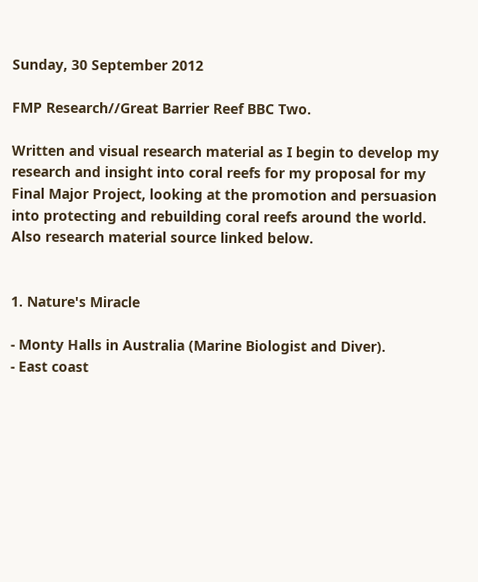Sunday, 30 September 2012

FMP Research//Great Barrier Reef BBC Two.

Written and visual research material as I begin to develop my research and insight into coral reefs for my proposal for my Final Major Project, looking at the promotion and persuasion into protecting and rebuilding coral reefs around the world. Also research material source linked below.


1. Nature's Miracle

- Monty Halls in Australia (Marine Biologist and Diver).
- East coast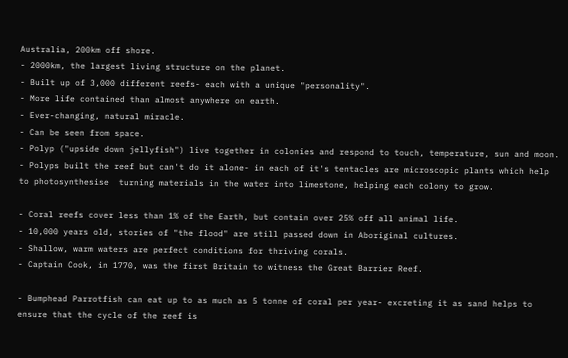Australia, 200km off shore.
- 2000km, the largest living structure on the planet.
- Built up of 3,000 different reefs- each with a unique "personality".
- More life contained than almost anywhere on earth.
- Ever-changing, natural miracle.
- Can be seen from space.
- Polyp ("upside down jellyfish") live together in colonies and respond to touch, temperature, sun and moon.
- Polyps built the reef but can't do it alone- in each of it's tentacles are microscopic plants which help to photosynthesise  turning materials in the water into limestone, helping each colony to grow.

- Coral reefs cover less than 1% of the Earth, but contain over 25% off all animal life.
- 10,000 years old, stories of "the flood" are still passed down in Aboriginal cultures.
- Shallow, warm waters are perfect conditions for thriving corals.
- Captain Cook, in 1770, was the first Britain to witness the Great Barrier Reef.

- Bumphead Parrotfish can eat up to as much as 5 tonne of coral per year- excreting it as sand helps to ensure that the cycle of the reef is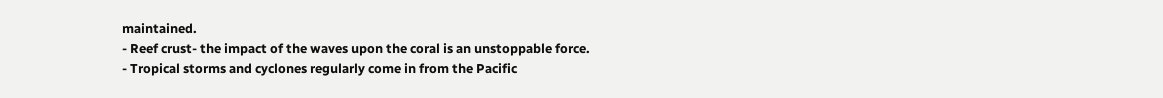maintained.
- Reef crust- the impact of the waves upon the coral is an unstoppable force.
- Tropical storms and cyclones regularly come in from the Pacific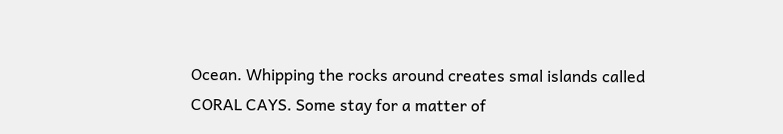Ocean. Whipping the rocks around creates smal islands called CORAL CAYS. Some stay for a matter of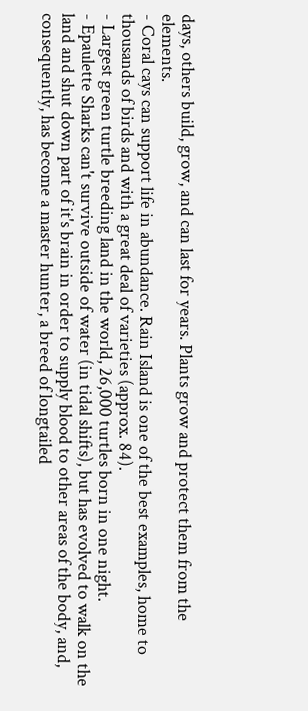days, others build, grow, and can last for years. Plants grow and protect them from the elements.
- Coral cays can support life in abundance. Rain Island is one of the best examples, home to thousands of birds and with a great deal of varieties (approx. 84).
- Largest green turtle breeding land in the world, 26,000 turtles born in one night.
- Epaulette Sharks can't survive outside of water (in tidal shifts), but has evolved to walk on the land and shut down part of it's brain in order to supply blood to other areas of the body, and, consequently, has become a master hunter, a breed of longtailed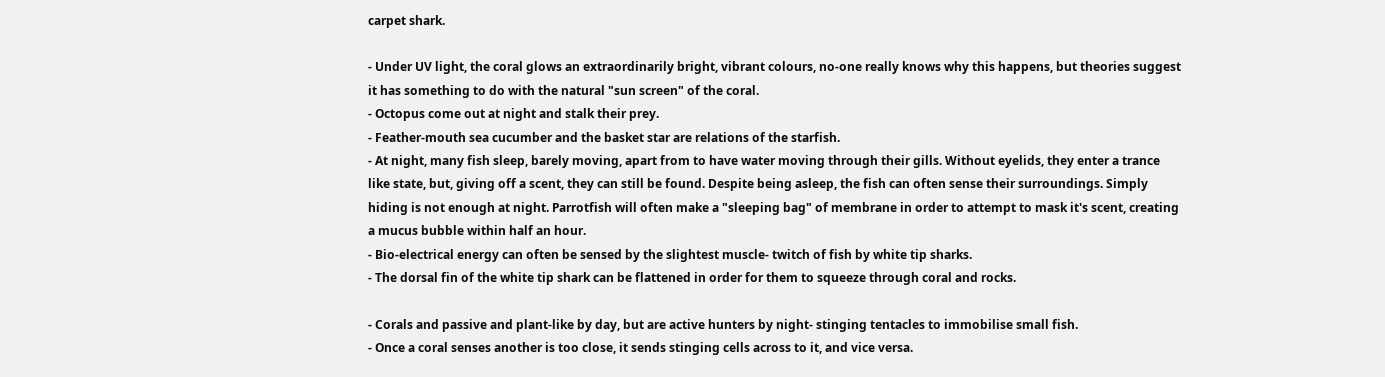carpet shark.

- Under UV light, the coral glows an extraordinarily bright, vibrant colours, no-one really knows why this happens, but theories suggest it has something to do with the natural "sun screen" of the coral.
- Octopus come out at night and stalk their prey.
- Feather-mouth sea cucumber and the basket star are relations of the starfish.
- At night, many fish sleep, barely moving, apart from to have water moving through their gills. Without eyelids, they enter a trance like state, but, giving off a scent, they can still be found. Despite being asleep, the fish can often sense their surroundings. Simply hiding is not enough at night. Parrotfish will often make a "sleeping bag" of membrane in order to attempt to mask it's scent, creating a mucus bubble within half an hour.
- Bio-electrical energy can often be sensed by the slightest muscle- twitch of fish by white tip sharks.
- The dorsal fin of the white tip shark can be flattened in order for them to squeeze through coral and rocks.

- Corals and passive and plant-like by day, but are active hunters by night- stinging tentacles to immobilise small fish.
- Once a coral senses another is too close, it sends stinging cells across to it, and vice versa.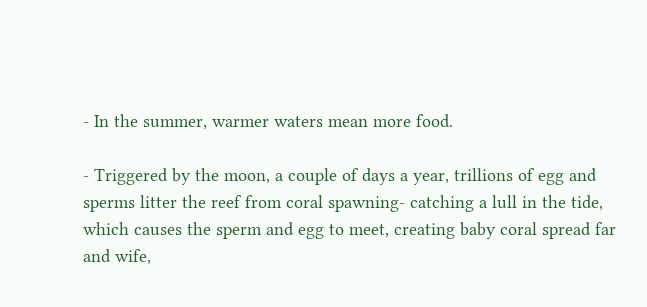- In the summer, warmer waters mean more food.

- Triggered by the moon, a couple of days a year, trillions of egg and sperms litter the reef from coral spawning- catching a lull in the tide, which causes the sperm and egg to meet, creating baby coral spread far and wife,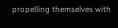propelling themselves with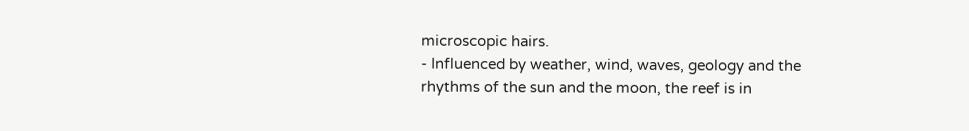microscopic hairs.
- Influenced by weather, wind, waves, geology and the rhythms of the sun and the moon, the reef is in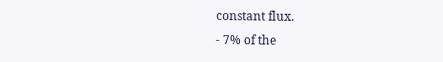constant flux.
- 7% of the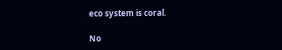eco system is coral.

No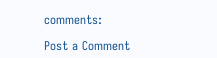comments:

Post a Comment